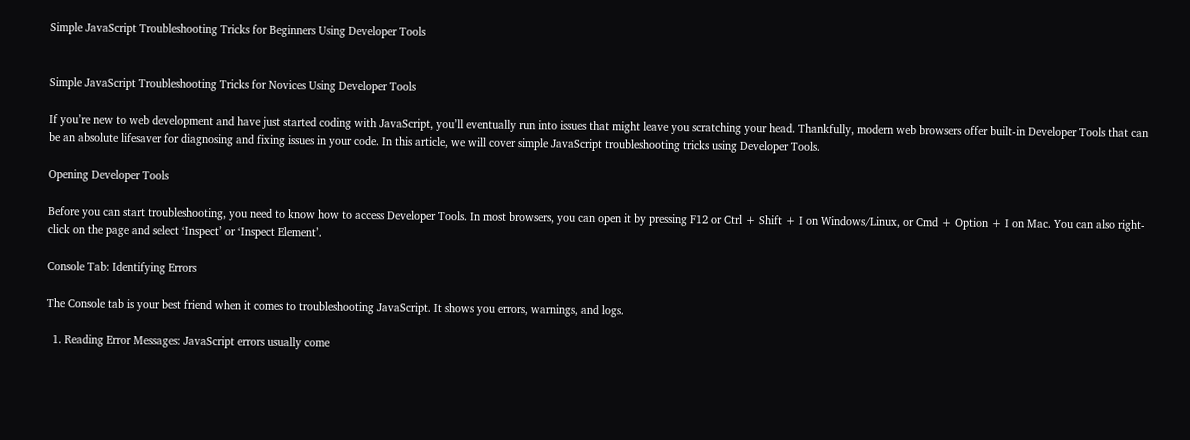Simple JavaScript Troubleshooting Tricks for Beginners Using Developer Tools


Simple JavaScript Troubleshooting Tricks for Novices Using Developer Tools

If you’re new to web development and have just started coding with JavaScript, you’ll eventually run into issues that might leave you scratching your head. Thankfully, modern web browsers offer built-in Developer Tools that can be an absolute lifesaver for diagnosing and fixing issues in your code. In this article, we will cover simple JavaScript troubleshooting tricks using Developer Tools.

Opening Developer Tools

Before you can start troubleshooting, you need to know how to access Developer Tools. In most browsers, you can open it by pressing F12 or Ctrl + Shift + I on Windows/Linux, or Cmd + Option + I on Mac. You can also right-click on the page and select ‘Inspect’ or ‘Inspect Element’.

Console Tab: Identifying Errors

The Console tab is your best friend when it comes to troubleshooting JavaScript. It shows you errors, warnings, and logs.

  1. Reading Error Messages: JavaScript errors usually come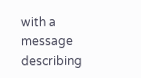with a message describing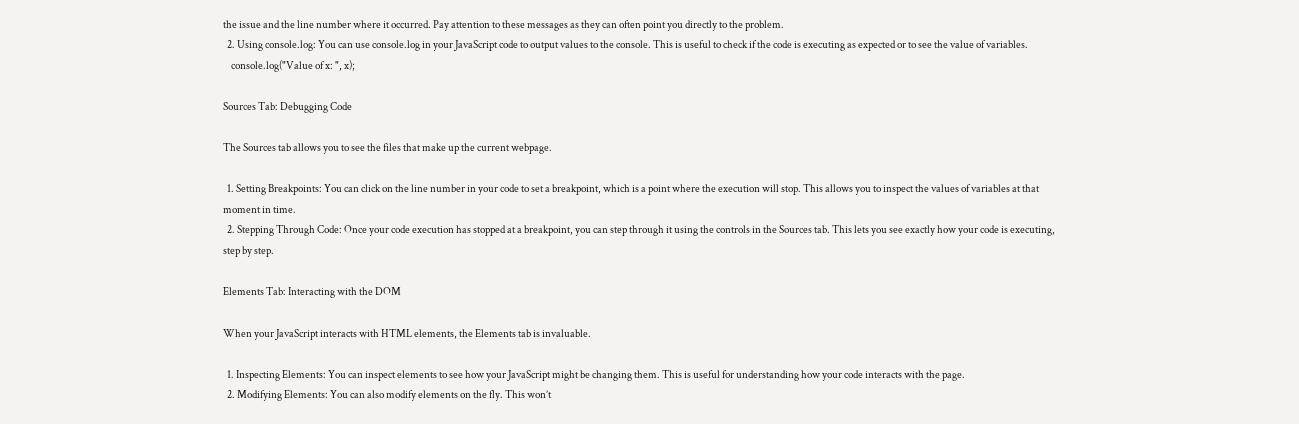the issue and the line number where it occurred. Pay attention to these messages as they can often point you directly to the problem.
  2. Using console.log: You can use console.log in your JavaScript code to output values to the console. This is useful to check if the code is executing as expected or to see the value of variables.
    console.log("Value of x: ", x);

Sources Tab: Debugging Code

The Sources tab allows you to see the files that make up the current webpage.

  1. Setting Breakpoints: You can click on the line number in your code to set a breakpoint, which is a point where the execution will stop. This allows you to inspect the values of variables at that moment in time.
  2. Stepping Through Code: Once your code execution has stopped at a breakpoint, you can step through it using the controls in the Sources tab. This lets you see exactly how your code is executing, step by step.

Elements Tab: Interacting with the DOM

When your JavaScript interacts with HTML elements, the Elements tab is invaluable.

  1. Inspecting Elements: You can inspect elements to see how your JavaScript might be changing them. This is useful for understanding how your code interacts with the page.
  2. Modifying Elements: You can also modify elements on the fly. This won’t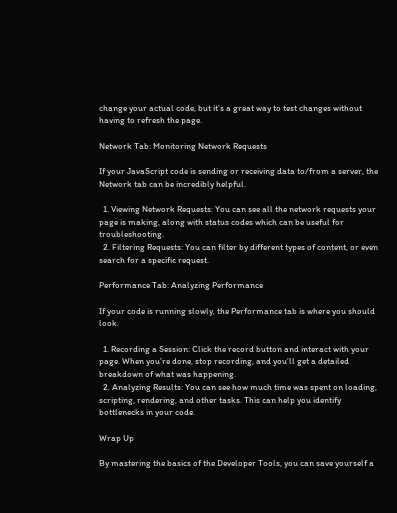change your actual code, but it’s a great way to test changes without having to refresh the page.

Network Tab: Monitoring Network Requests

If your JavaScript code is sending or receiving data to/from a server, the Network tab can be incredibly helpful.

  1. Viewing Network Requests: You can see all the network requests your page is making, along with status codes which can be useful for troubleshooting.
  2. Filtering Requests: You can filter by different types of content, or even search for a specific request.

Performance Tab: Analyzing Performance

If your code is running slowly, the Performance tab is where you should look.

  1. Recording a Session: Click the record button and interact with your page. When you’re done, stop recording, and you’ll get a detailed breakdown of what was happening.
  2. Analyzing Results: You can see how much time was spent on loading, scripting, rendering, and other tasks. This can help you identify bottlenecks in your code.

Wrap Up

By mastering the basics of the Developer Tools, you can save yourself a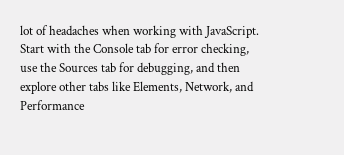lot of headaches when working with JavaScript. Start with the Console tab for error checking, use the Sources tab for debugging, and then explore other tabs like Elements, Network, and Performance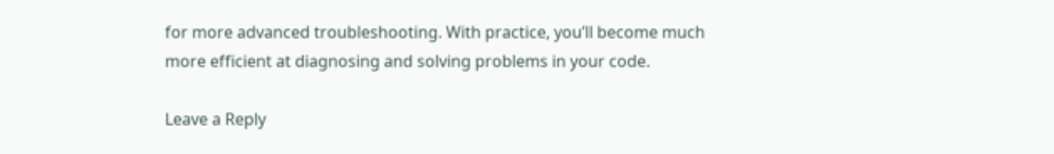for more advanced troubleshooting. With practice, you’ll become much more efficient at diagnosing and solving problems in your code.

Leave a Reply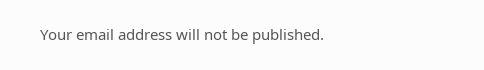Your email address will not be published.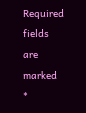Required fields are marked *